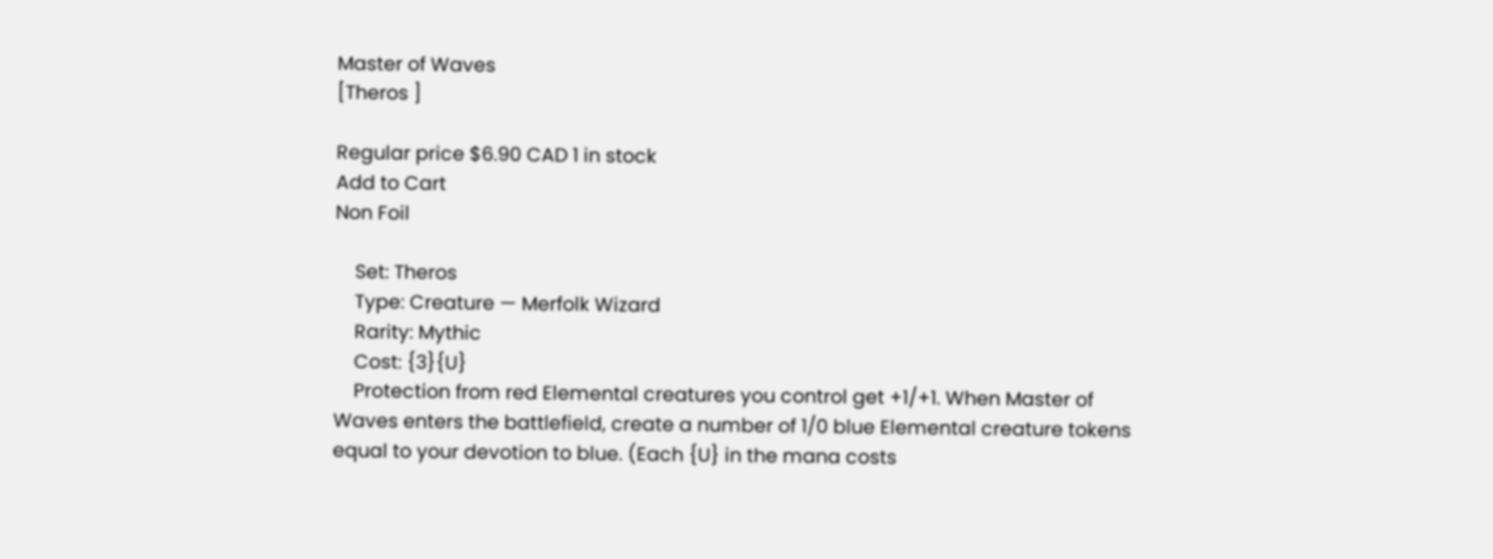Master of Waves
[Theros ]

Regular price $6.90 CAD 1 in stock
Add to Cart
Non Foil

    Set: Theros
    Type: Creature — Merfolk Wizard
    Rarity: Mythic
    Cost: {3}{U}
    Protection from red Elemental creatures you control get +1/+1. When Master of Waves enters the battlefield, create a number of 1/0 blue Elemental creature tokens equal to your devotion to blue. (Each {U} in the mana costs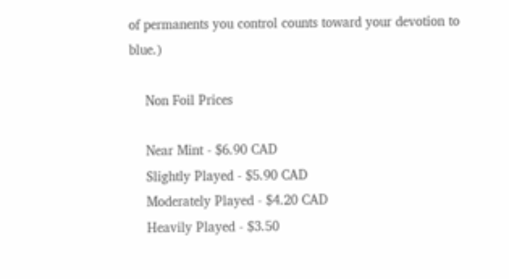of permanents you control counts toward your devotion to blue.)

    Non Foil Prices

    Near Mint - $6.90 CAD
    Slightly Played - $5.90 CAD
    Moderately Played - $4.20 CAD
    Heavily Played - $3.50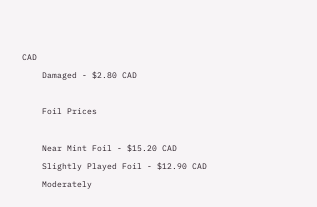CAD
    Damaged - $2.80 CAD

    Foil Prices

    Near Mint Foil - $15.20 CAD
    Slightly Played Foil - $12.90 CAD
    Moderately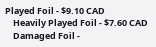Played Foil - $9.10 CAD
    Heavily Played Foil - $7.60 CAD
    Damaged Foil -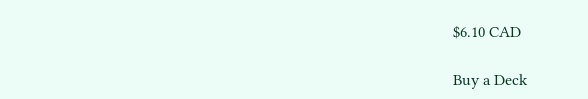$6.10 CAD

Buy a Deck